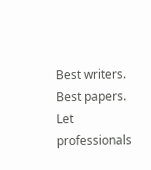Best writers. Best papers. Let professionals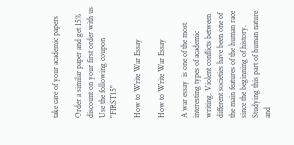take care of your academic papers

Order a similar paper and get 15% discount on your first order with us
Use the following coupon "FIRST15"

How to Write War Essay

How to Write War Essay

A war essay  is one of the most interesting types of academic writing. Violent conflicts between different societies have been one of the main features of the human race since the beginning of history. Studying this part of human nature and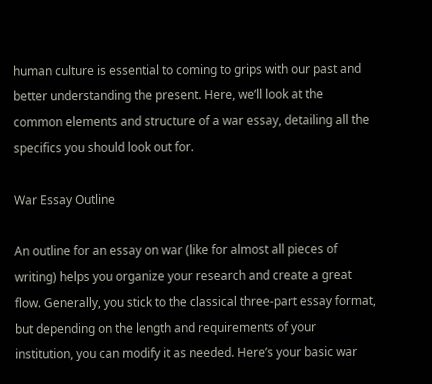human culture is essential to coming to grips with our past and better understanding the present. Here, we’ll look at the common elements and structure of a war essay, detailing all the specifics you should look out for.

War Essay Outline

An outline for an essay on war (like for almost all pieces of writing) helps you organize your research and create a great flow. Generally, you stick to the classical three-part essay format, but depending on the length and requirements of your institution, you can modify it as needed. Here’s your basic war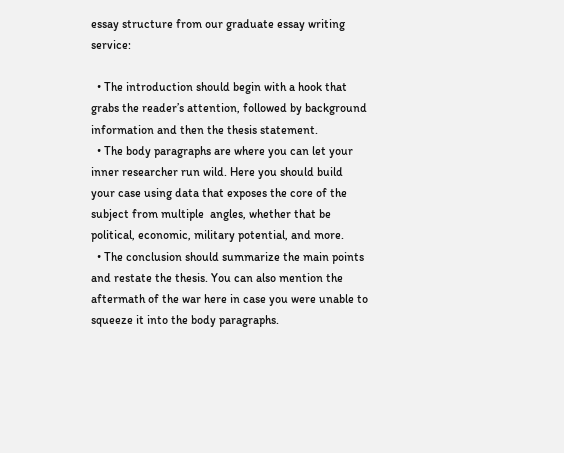essay structure from our graduate essay writing service:

  • The introduction should begin with a hook that grabs the reader’s attention, followed by background information and then the thesis statement.
  • The body paragraphs are where you can let your inner researcher run wild. Here you should build your case using data that exposes the core of the subject from multiple  angles, whether that be political, economic, military potential, and more.
  • The conclusion should summarize the main points and restate the thesis. You can also mention the aftermath of the war here in case you were unable to squeeze it into the body paragraphs.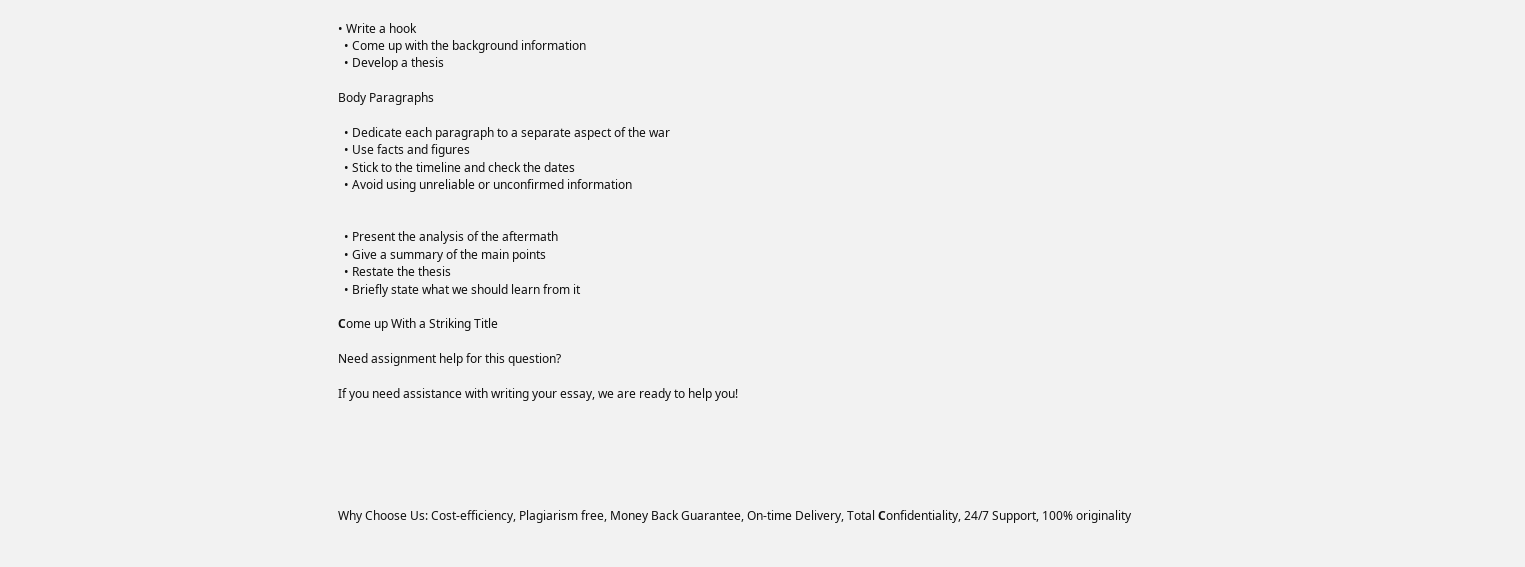• Write a hook
  • Come up with the background information
  • Develop a thesis

Body Paragraphs

  • Dedicate each paragraph to a separate aspect of the war
  • Use facts and figures
  • Stick to the timeline and check the dates
  • Avoid using unreliable or unconfirmed information


  • Present the analysis of the aftermath
  • Give a summary of the main points
  • Restate the thesis
  • Briefly state what we should learn from it

Сome up With a Striking Title

Need assignment help for this question?

If you need assistance with writing your essay, we are ready to help you!






Why Choose Us: Cost-efficiency, Plagiarism free, Money Back Guarantee, On-time Delivery, Total Сonfidentiality, 24/7 Support, 100% originality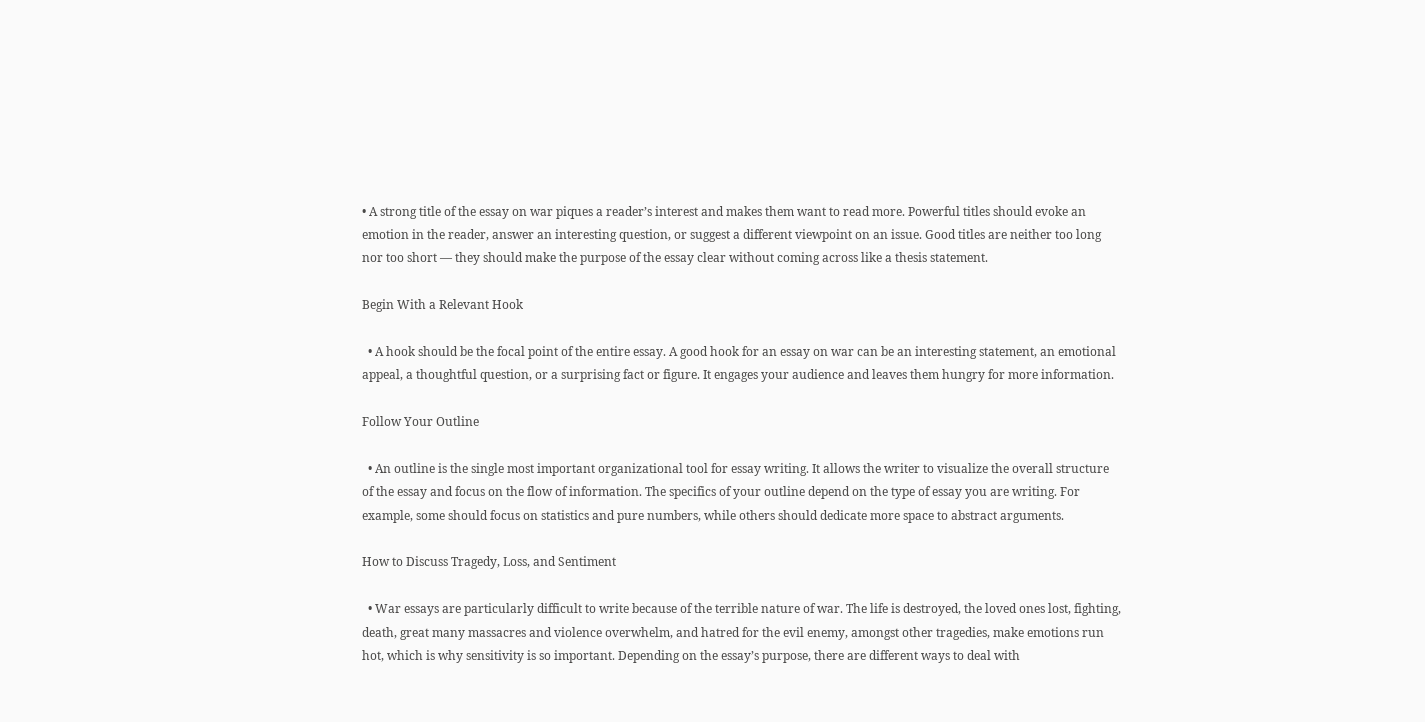• A strong title of the essay on war piques a reader’s interest and makes them want to read more. Powerful titles should evoke an emotion in the reader, answer an interesting question, or suggest a different viewpoint on an issue. Good titles are neither too long nor too short — they should make the purpose of the essay clear without coming across like a thesis statement.

Begin With a Relevant Hook

  • A hook should be the focal point of the entire essay. A good hook for an essay on war can be an interesting statement, an emotional appeal, a thoughtful question, or a surprising fact or figure. It engages your audience and leaves them hungry for more information.

Follow Your Outline

  • An outline is the single most important organizational tool for essay writing. It allows the writer to visualize the overall structure of the essay and focus on the flow of information. The specifics of your outline depend on the type of essay you are writing. For example, some should focus on statistics and pure numbers, while others should dedicate more space to abstract arguments.

How to Discuss Tragedy, Loss, and Sentiment

  • War essays are particularly difficult to write because of the terrible nature of war. The life is destroyed, the loved ones lost, fighting, death, great many massacres and violence overwhelm, and hatred for the evil enemy, amongst other tragedies, make emotions run hot, which is why sensitivity is so important. Depending on the essay’s purpose, there are different ways to deal with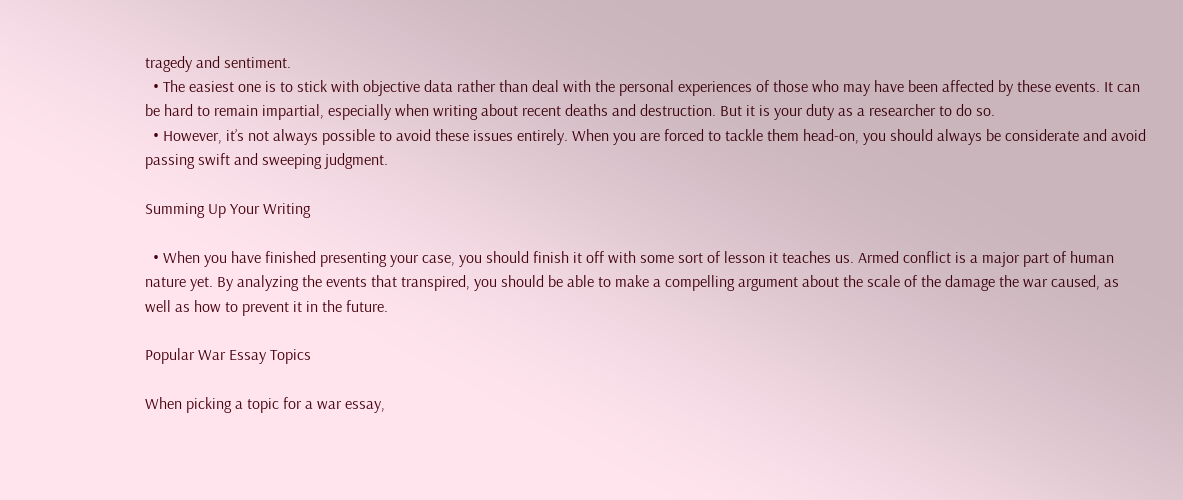tragedy and sentiment.
  • The easiest one is to stick with objective data rather than deal with the personal experiences of those who may have been affected by these events. It can be hard to remain impartial, especially when writing about recent deaths and destruction. But it is your duty as a researcher to do so.
  • However, it’s not always possible to avoid these issues entirely. When you are forced to tackle them head-on, you should always be considerate and avoid passing swift and sweeping judgment.

Summing Up Your Writing

  • When you have finished presenting your case, you should finish it off with some sort of lesson it teaches us. Armed conflict is a major part of human nature yet. By analyzing the events that transpired, you should be able to make a compelling argument about the scale of the damage the war caused, as well as how to prevent it in the future.

Popular War Essay Topics

When picking a topic for a war essay,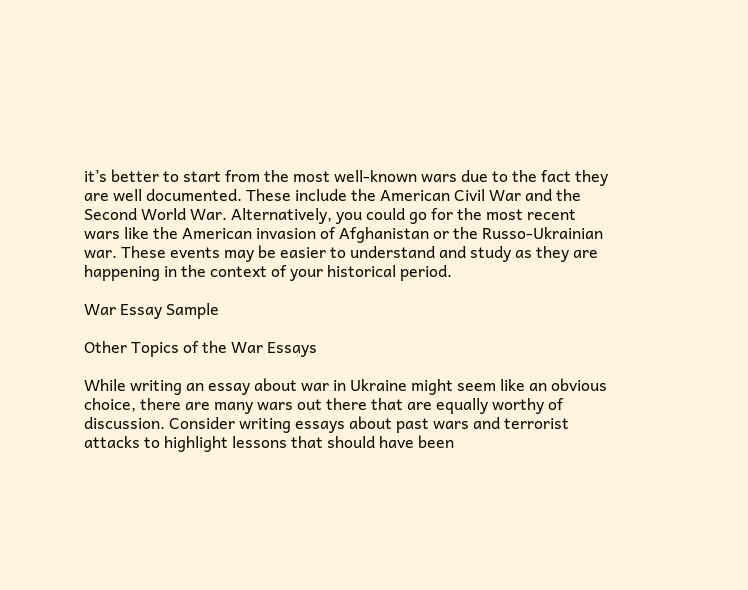it’s better to start from the most well-known wars due to the fact they are well documented. These include the American Civil War and the Second World War. Alternatively, you could go for the most recent wars like the American invasion of Afghanistan or the Russo-Ukrainian war. These events may be easier to understand and study as they are happening in the context of your historical period.

War Essay Sample

Other Topics of the War Essays

While writing an essay about war in Ukraine might seem like an obvious choice, there are many wars out there that are equally worthy of discussion. Consider writing essays about past wars and terrorist attacks to highlight lessons that should have been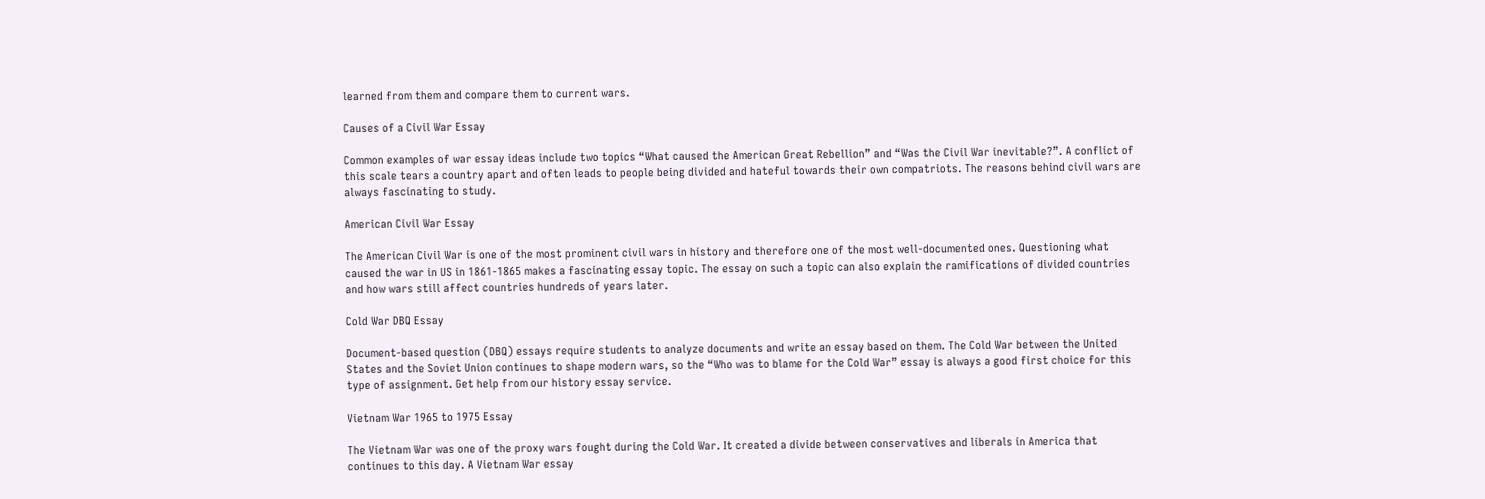learned from them and compare them to current wars.

Causes of a Civil War Essay

Common examples of war essay ideas include two topics “What caused the American Great Rebellion” and “Was the Civil War inevitable?”. A conflict of this scale tears a country apart and often leads to people being divided and hateful towards their own compatriots. The reasons behind civil wars are always fascinating to study.

American Civil War Essay

The American Civil War is one of the most prominent civil wars in history and therefore one of the most well-documented ones. Questioning what caused the war in US in 1861-1865 makes a fascinating essay topic. The essay on such a topic can also explain the ramifications of divided countries and how wars still affect countries hundreds of years later.

Cold War DBQ Essay

Document-based question (DBQ) essays require students to analyze documents and write an essay based on them. The Cold War between the United States and the Soviet Union continues to shape modern wars, so the “Who was to blame for the Cold War” essay is always a good first choice for this type of assignment. Get help from our history essay service.

Vietnam War 1965 to 1975 Essay

The Vietnam War was one of the proxy wars fought during the Cold War. It created a divide between conservatives and liberals in America that continues to this day. A Vietnam War essay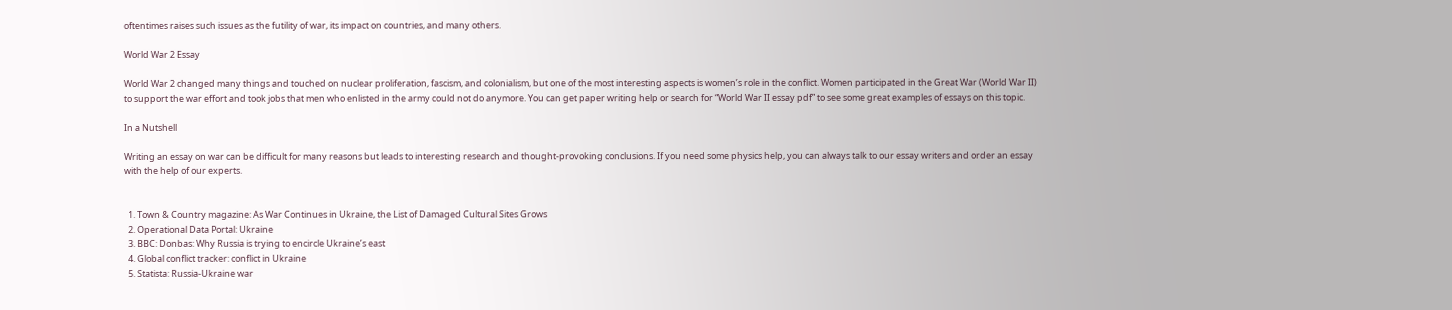oftentimes raises such issues as the futility of war, its impact on countries, and many others.

World War 2 Essay

World War 2 changed many things and touched on nuclear proliferation, fascism, and colonialism, but one of the most interesting aspects is women’s role in the conflict. Women participated in the Great War (World War II) to support the war effort and took jobs that men who enlisted in the army could not do anymore. You can get paper writing help or search for “World War II essay pdf” to see some great examples of essays on this topic.

In a Nutshell

Writing an essay on war can be difficult for many reasons but leads to interesting research and thought-provoking conclusions. If you need some physics help, you can always talk to our essay writers and order an essay with the help of our experts.


  1. Town & Country magazine: As War Continues in Ukraine, the List of Damaged Cultural Sites Grows
  2. Operational Data Portal: Ukraine
  3. BBC: Donbas: Why Russia is trying to encircle Ukraine’s east
  4. Global conflict tracker: conflict in Ukraine
  5. Statista: Russia-Ukraine war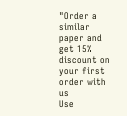"Order a similar paper and get 15% discount on your first order with us
Use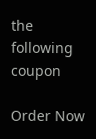the following coupon

Order Now